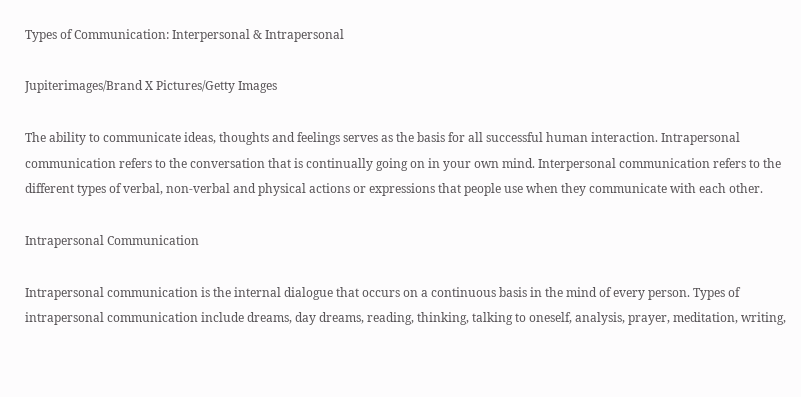Types of Communication: Interpersonal & Intrapersonal

Jupiterimages/Brand X Pictures/Getty Images

The ability to communicate ideas, thoughts and feelings serves as the basis for all successful human interaction. Intrapersonal communication refers to the conversation that is continually going on in your own mind. Interpersonal communication refers to the different types of verbal, non-verbal and physical actions or expressions that people use when they communicate with each other.

Intrapersonal Communication

Intrapersonal communication is the internal dialogue that occurs on a continuous basis in the mind of every person. Types of intrapersonal communication include dreams, day dreams, reading, thinking, talking to oneself, analysis, prayer, meditation, writing,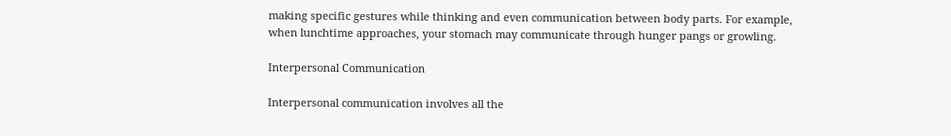making specific gestures while thinking and even communication between body parts. For example, when lunchtime approaches, your stomach may communicate through hunger pangs or growling.

Interpersonal Communication

Interpersonal communication involves all the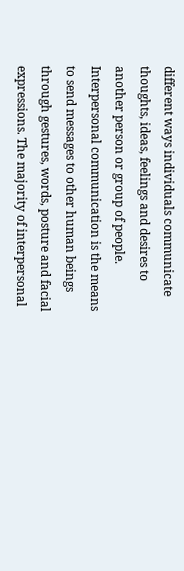different ways individuals communicate thoughts, ideas, feelings and desires to another person or group of people. Interpersonal communication is the means to send messages to other human beings through gestures, words, posture and facial expressions. The majority of interpersonal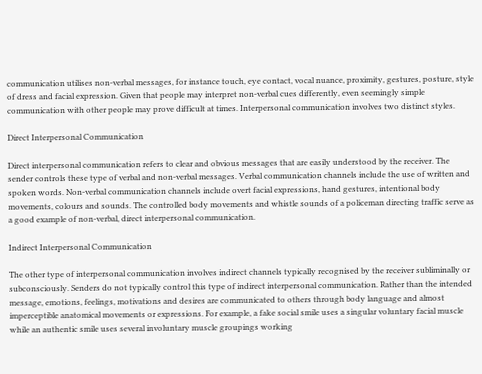communication utilises non-verbal messages, for instance touch, eye contact, vocal nuance, proximity, gestures, posture, style of dress and facial expression. Given that people may interpret non-verbal cues differently, even seemingly simple communication with other people may prove difficult at times. Interpersonal communication involves two distinct styles.

Direct Interpersonal Communication

Direct interpersonal communication refers to clear and obvious messages that are easily understood by the receiver. The sender controls these type of verbal and non-verbal messages. Verbal communication channels include the use of written and spoken words. Non-verbal communication channels include overt facial expressions, hand gestures, intentional body movements, colours and sounds. The controlled body movements and whistle sounds of a policeman directing traffic serve as a good example of non-verbal, direct interpersonal communication.

Indirect Interpersonal Communication

The other type of interpersonal communication involves indirect channels typically recognised by the receiver subliminally or subconsciously. Senders do not typically control this type of indirect interpersonal communication. Rather than the intended message, emotions, feelings, motivations and desires are communicated to others through body language and almost imperceptible anatomical movements or expressions. For example, a fake social smile uses a singular voluntary facial muscle while an authentic smile uses several involuntary muscle groupings working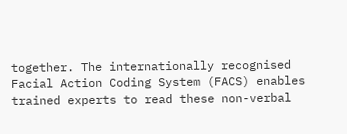together. The internationally recognised Facial Action Coding System (FACS) enables trained experts to read these non-verbal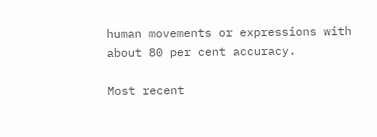human movements or expressions with about 80 per cent accuracy.

Most recent